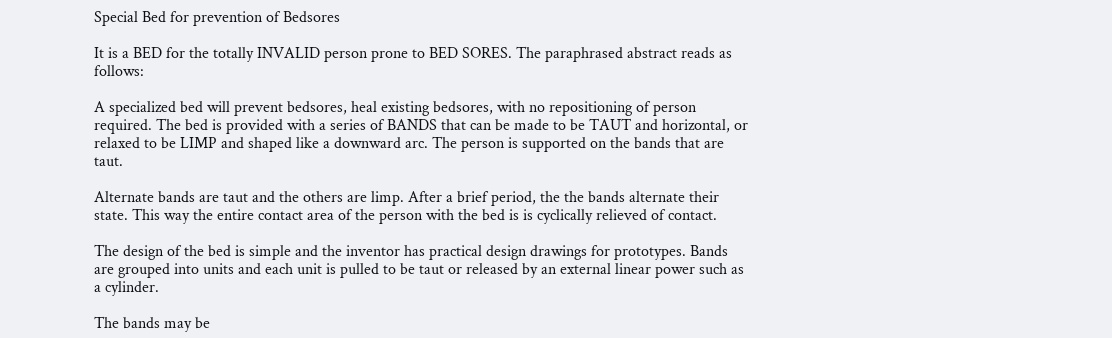Special Bed for prevention of Bedsores

It is a BED for the totally INVALID person prone to BED SORES. The paraphrased abstract reads as follows:

A specialized bed will prevent bedsores, heal existing bedsores, with no repositioning of person required. The bed is provided with a series of BANDS that can be made to be TAUT and horizontal, or relaxed to be LIMP and shaped like a downward arc. The person is supported on the bands that are taut.

Alternate bands are taut and the others are limp. After a brief period, the the bands alternate their state. This way the entire contact area of the person with the bed is is cyclically relieved of contact.

The design of the bed is simple and the inventor has practical design drawings for prototypes. Bands are grouped into units and each unit is pulled to be taut or released by an external linear power such as a cylinder.

The bands may be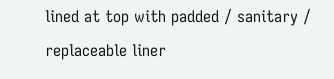lined at top with padded / sanitary / replaceable liner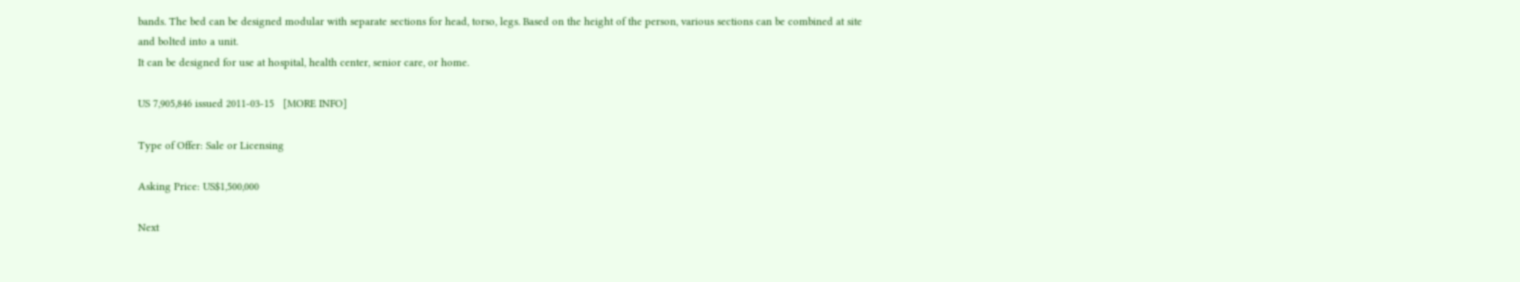bands. The bed can be designed modular with separate sections for head, torso, legs. Based on the height of the person, various sections can be combined at site and bolted into a unit.
It can be designed for use at hospital, health center, senior care, or home.

US 7,905,846 issued 2011-03-15   [MORE INFO]

Type of Offer: Sale or Licensing

Asking Price: US$1,500,000

Next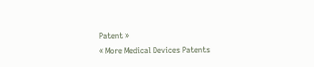Patent »
« More Medical Devices Patents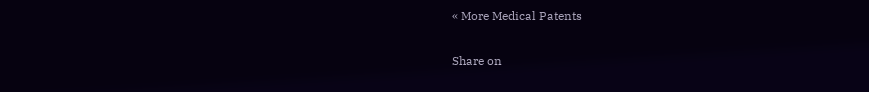« More Medical Patents

Share on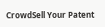CrowdSell Your Patent